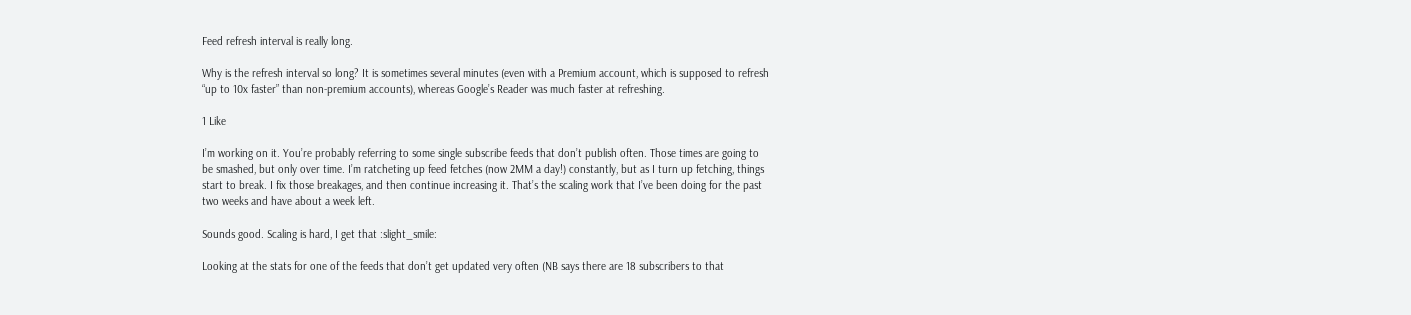Feed refresh interval is really long.

Why is the refresh interval so long? It is sometimes several minutes (even with a Premium account, which is supposed to refresh “up to 10x faster” than non-premium accounts), whereas Google’s Reader was much faster at refreshing.

1 Like

I’m working on it. You’re probably referring to some single subscribe feeds that don’t publish often. Those times are going to be smashed, but only over time. I’m ratcheting up feed fetches (now 2MM a day!) constantly, but as I turn up fetching, things start to break. I fix those breakages, and then continue increasing it. That’s the scaling work that I’ve been doing for the past two weeks and have about a week left.

Sounds good. Scaling is hard, I get that :slight_smile:

Looking at the stats for one of the feeds that don’t get updated very often (NB says there are 18 subscribers to that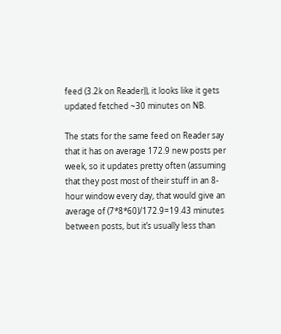feed (3.2k on Reader)), it looks like it gets updated fetched ~30 minutes on NB.

The stats for the same feed on Reader say that it has on average 172.9 new posts per week, so it updates pretty often (assuming that they post most of their stuff in an 8-hour window every day, that would give an average of (7*8*60)/172.9=19.43 minutes between posts, but it’s usually less than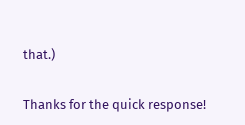that.)

Thanks for the quick response!